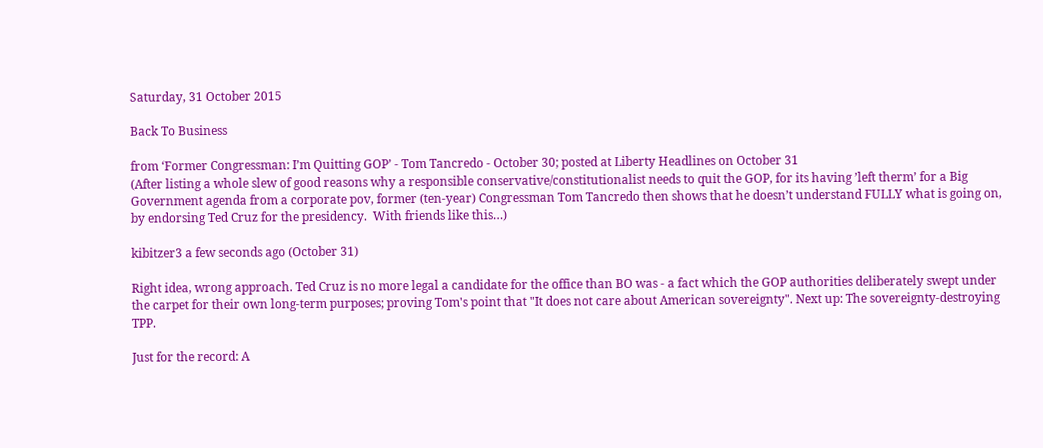Saturday, 31 October 2015

Back To Business

from ‘Former Congressman: I’m Quitting GOP’ - Tom Tancredo - October 30; posted at Liberty Headlines on October 31
(After listing a whole slew of good reasons why a responsible conservative/constitutionalist needs to quit the GOP, for its having ’left therm’ for a Big Government agenda from a corporate pov, former (ten-year) Congressman Tom Tancredo then shows that he doesn’t understand FULLY what is going on, by endorsing Ted Cruz for the presidency.  With friends like this…)

kibitzer3 a few seconds ago (October 31)

Right idea, wrong approach. Ted Cruz is no more legal a candidate for the office than BO was - a fact which the GOP authorities deliberately swept under the carpet for their own long-term purposes; proving Tom's point that "It does not care about American sovereignty". Next up: The sovereignty-destroying TPP.

Just for the record: A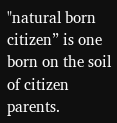"natural born citizen” is one born on the soil of citizen parents.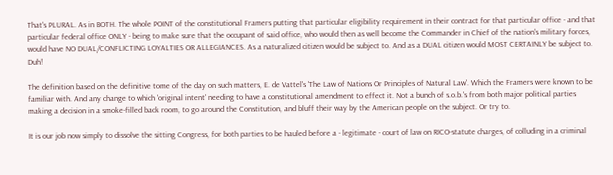That's PLURAL. As in BOTH. The whole POINT of the constitutional Framers putting that particular eligibility requirement in their contract for that particular office - and that particular federal office ONLY - being to make sure that the occupant of said office, who would then as well become the Commander in Chief of the nation's military forces, would have NO DUAL/CONFLICTING LOYALTIES OR ALLEGIANCES. As a naturalized citizen would be subject to. And as a DUAL citizen would MOST CERTAINLY be subject to. Duh!

The definition based on the definitive tome of the day on such matters, E. de Vattel's 'The Law of Nations Or Principles of Natural Law'. Which the Framers were known to be familiar with. And any change to which 'original intent' needing to have a constitutional amendment to effect it. Not a bunch of s.o.b.'s from both major political parties making a decision in a smoke-filled back room, to go around the Constitution, and bluff their way by the American people on the subject. Or try to.

It is our job now simply to dissolve the sitting Congress, for both parties to be hauled before a - legitimate - court of law on RICO-statute charges, of colluding in a criminal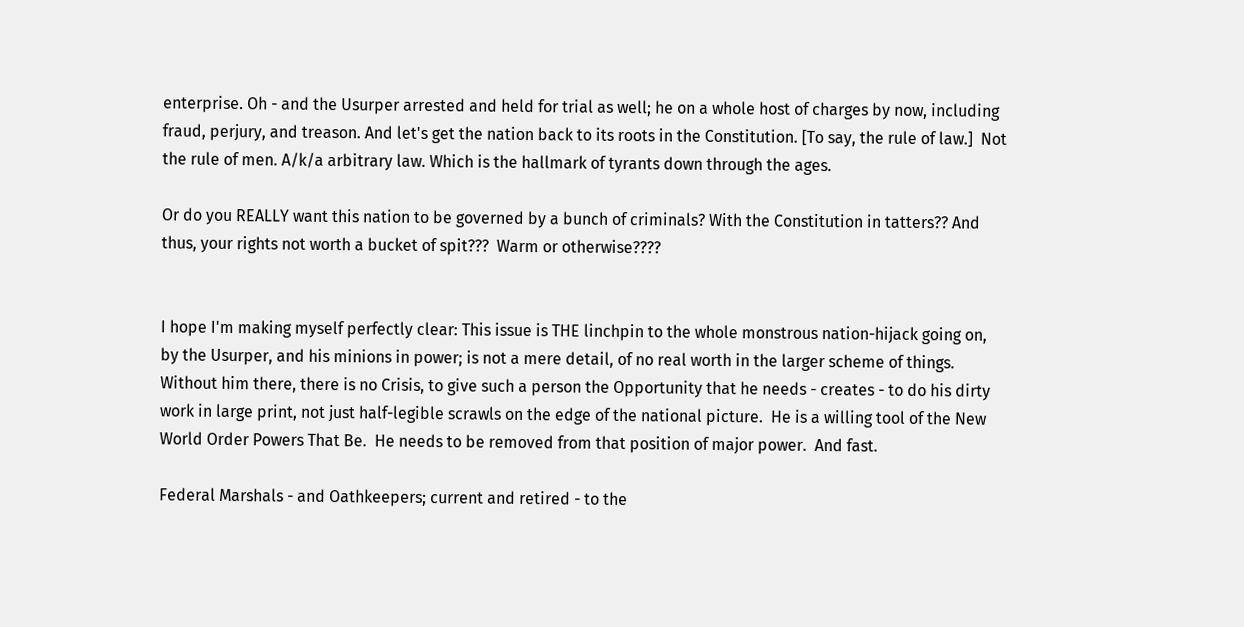enterprise. Oh - and the Usurper arrested and held for trial as well; he on a whole host of charges by now, including fraud, perjury, and treason. And let's get the nation back to its roots in the Constitution. [To say, the rule of law.]  Not the rule of men. A/k/a arbitrary law. Which is the hallmark of tyrants down through the ages.

Or do you REALLY want this nation to be governed by a bunch of criminals? With the Constitution in tatters?? And thus, your rights not worth a bucket of spit???  Warm or otherwise????


I hope I'm making myself perfectly clear: This issue is THE linchpin to the whole monstrous nation-hijack going on, by the Usurper, and his minions in power; is not a mere detail, of no real worth in the larger scheme of things.  Without him there, there is no Crisis, to give such a person the Opportunity that he needs - creates - to do his dirty work in large print, not just half-legible scrawls on the edge of the national picture.  He is a willing tool of the New World Order Powers That Be.  He needs to be removed from that position of major power.  And fast.

Federal Marshals - and Oathkeepers; current and retired - to the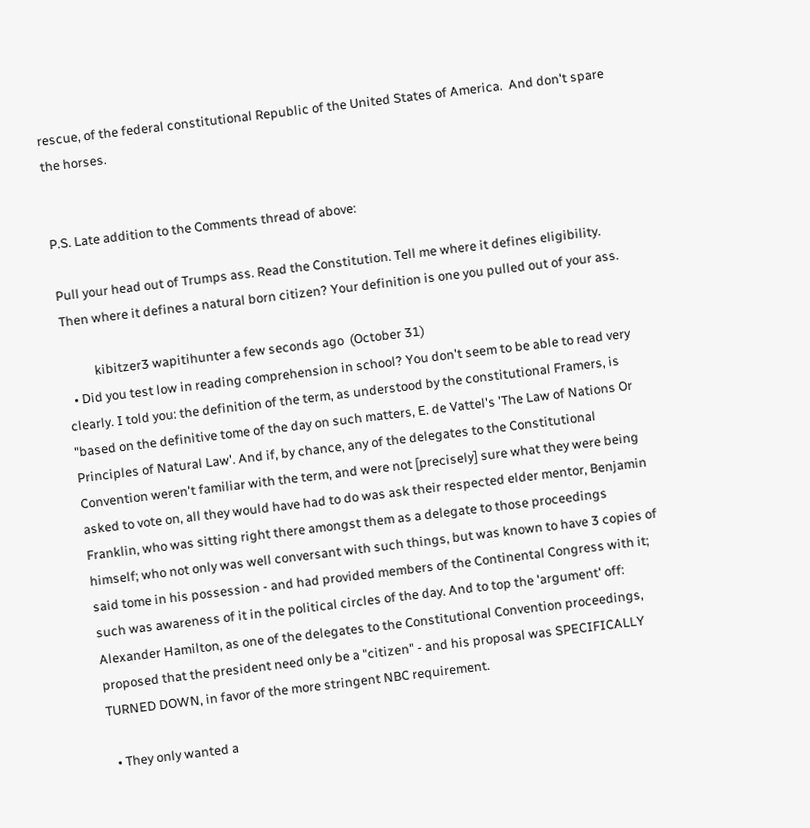rescue, of the federal constitutional Republic of the United States of America.  And don't spare the horses.


P.S. Late addition to the Comments thread of above:

Pull your head out of Trumps ass. Read the Constitution. Tell me where it defines eligibility. Then where it defines a natural born citizen? Your definition is one you pulled out of your ass.

          kibitzer3 wapitihunter a few seconds ago  (October 31)
  • Did you test low in reading comprehension in school? You don't seem to be able to read very clearly. I told you: the definition of the term, as understood by the constitutional Framers, is "based on the definitive tome of the day on such matters, E. de Vattel's 'The Law of Nations Or Principles of Natural Law'. And if, by chance, any of the delegates to the Constitutional Convention weren't familiar with the term, and were not [precisely] sure what they were being asked to vote on, all they would have had to do was ask their respected elder mentor, Benjamin Franklin, who was sitting right there amongst them as a delegate to those proceedings himself; who not only was well conversant with such things, but was known to have 3 copies of said tome in his possession - and had provided members of the Continental Congress with it; such was awareness of it in the political circles of the day. And to top the 'argument' off: Alexander Hamilton, as one of the delegates to the Constitutional Convention proceedings, proposed that the president need only be a "citizen" - and his proposal was SPECIFICALLY TURNED DOWN, in favor of the more stringent NBC requirement.

  • They only wanted a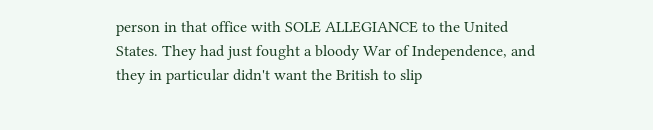person in that office with SOLE ALLEGIANCE to the United States. They had just fought a bloody War of Independence, and they in particular didn't want the British to slip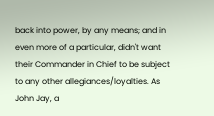back into power, by any means; and in even more of a particular, didn't want their Commander in Chief to be subject to any other allegiances/loyalties. As John Jay, a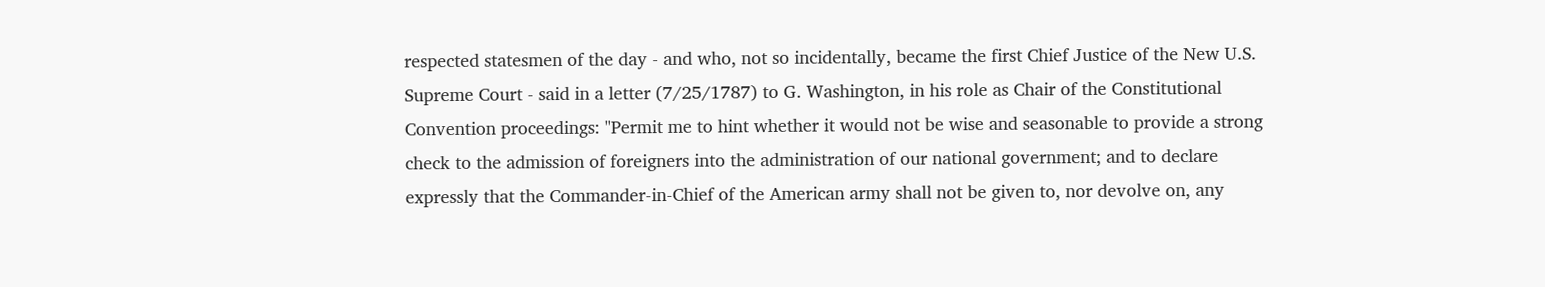respected statesmen of the day - and who, not so incidentally, became the first Chief Justice of the New U.S. Supreme Court - said in a letter (7/25/1787) to G. Washington, in his role as Chair of the Constitutional Convention proceedings: "Permit me to hint whether it would not be wise and seasonable to provide a strong check to the admission of foreigners into the administration of our national government; and to declare expressly that the Commander-in-Chief of the American army shall not be given to, nor devolve on, any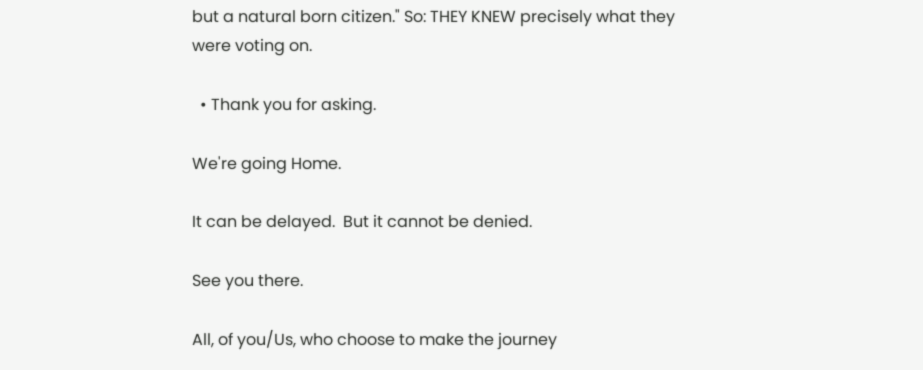but a natural born citizen." So: THEY KNEW precisely what they were voting on.

  • Thank you for asking.

We're going Home.

It can be delayed.  But it cannot be denied.

See you there.

All, of you/Us, who choose to make the journey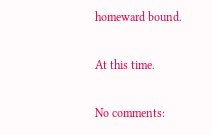homeward bound.

At this time.

No comments: